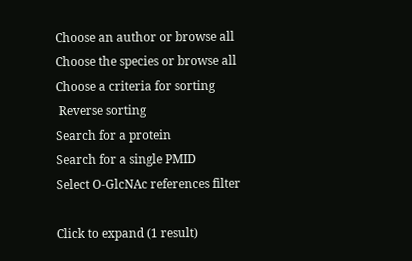Choose an author or browse all
Choose the species or browse all
Choose a criteria for sorting
 Reverse sorting
Search for a protein
Search for a single PMID
Select O-GlcNAc references filter

Click to expand (1 result)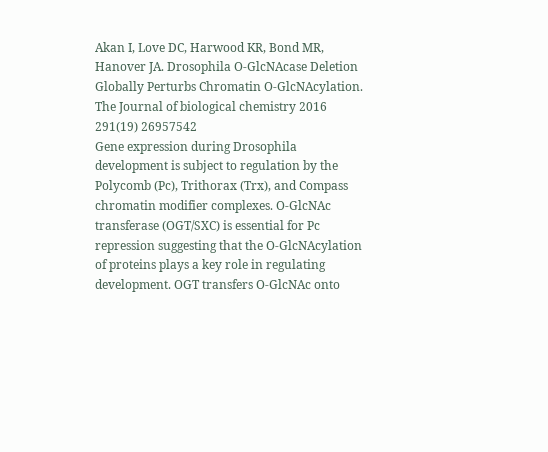Akan I, Love DC, Harwood KR, Bond MR, Hanover JA. Drosophila O-GlcNAcase Deletion Globally Perturbs Chromatin O-GlcNAcylation. The Journal of biological chemistry 2016 291(19) 26957542
Gene expression during Drosophila development is subject to regulation by the Polycomb (Pc), Trithorax (Trx), and Compass chromatin modifier complexes. O-GlcNAc transferase (OGT/SXC) is essential for Pc repression suggesting that the O-GlcNAcylation of proteins plays a key role in regulating development. OGT transfers O-GlcNAc onto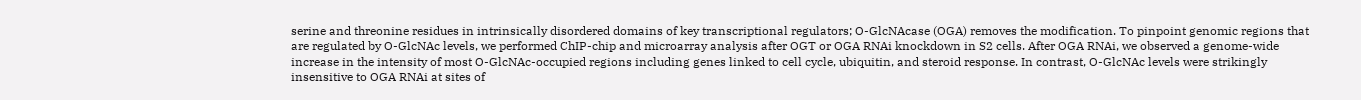serine and threonine residues in intrinsically disordered domains of key transcriptional regulators; O-GlcNAcase (OGA) removes the modification. To pinpoint genomic regions that are regulated by O-GlcNAc levels, we performed ChIP-chip and microarray analysis after OGT or OGA RNAi knockdown in S2 cells. After OGA RNAi, we observed a genome-wide increase in the intensity of most O-GlcNAc-occupied regions including genes linked to cell cycle, ubiquitin, and steroid response. In contrast, O-GlcNAc levels were strikingly insensitive to OGA RNAi at sites of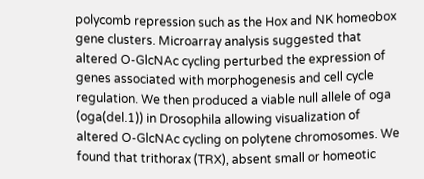polycomb repression such as the Hox and NK homeobox gene clusters. Microarray analysis suggested that altered O-GlcNAc cycling perturbed the expression of genes associated with morphogenesis and cell cycle regulation. We then produced a viable null allele of oga (oga(del.1)) in Drosophila allowing visualization of altered O-GlcNAc cycling on polytene chromosomes. We found that trithorax (TRX), absent small or homeotic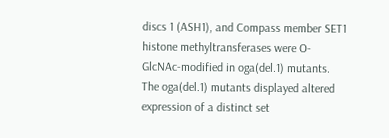discs 1 (ASH1), and Compass member SET1 histone methyltransferases were O-GlcNAc-modified in oga(del.1) mutants. The oga(del.1) mutants displayed altered expression of a distinct set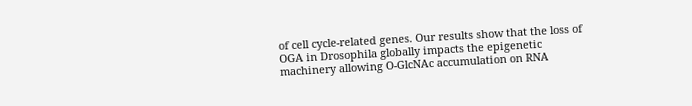of cell cycle-related genes. Our results show that the loss of OGA in Drosophila globally impacts the epigenetic machinery allowing O-GlcNAc accumulation on RNA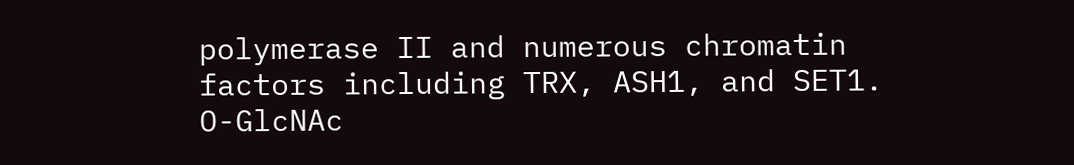polymerase II and numerous chromatin factors including TRX, ASH1, and SET1.
O-GlcNAc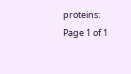proteins:
Page 1 of 1